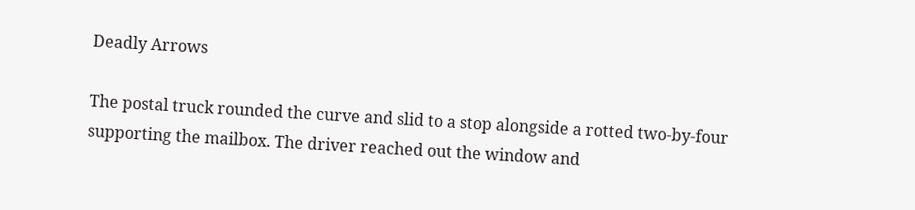Deadly Arrows

The postal truck rounded the curve and slid to a stop alongside a rotted two-by-four
supporting the mailbox. The driver reached out the window and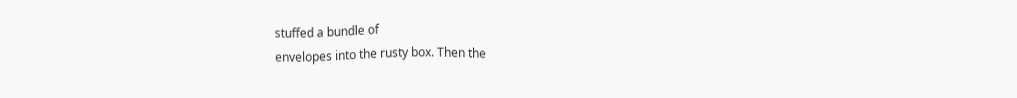stuffed a bundle of
envelopes into the rusty box. Then the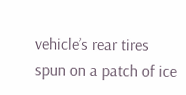vehicle’s rear tires spun on a patch of ice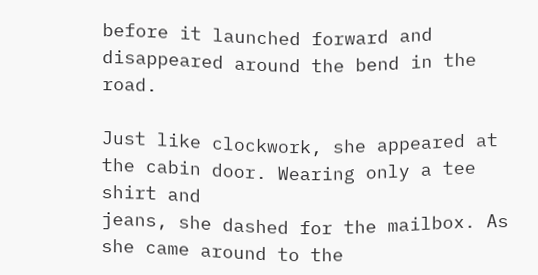before it launched forward and disappeared around the bend in the road.

Just like clockwork, she appeared at the cabin door. Wearing only a tee shirt and
jeans, she dashed for the mailbox. As she came around to the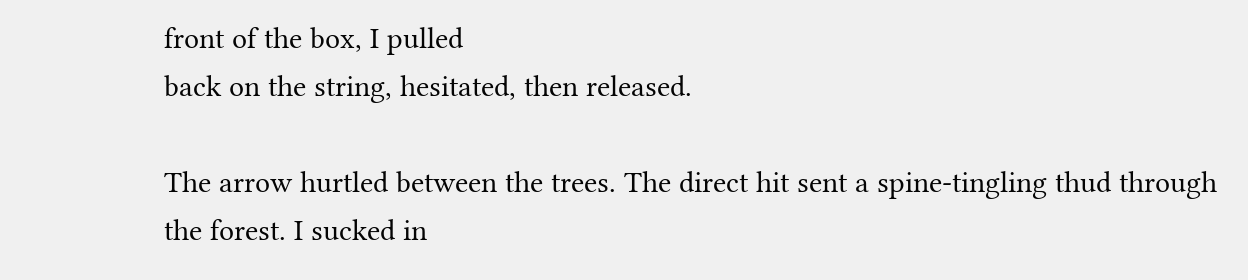front of the box, I pulled
back on the string, hesitated, then released.

The arrow hurtled between the trees. The direct hit sent a spine-tingling thud through
the forest. I sucked in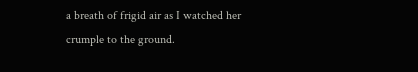a breath of frigid air as I watched her crumple to the ground.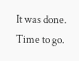It was done. Time to go.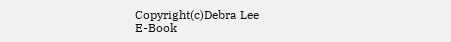Copyright(c)Debra Lee
E-Book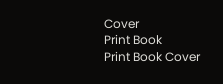Cover
Print Book
Print Book Cover